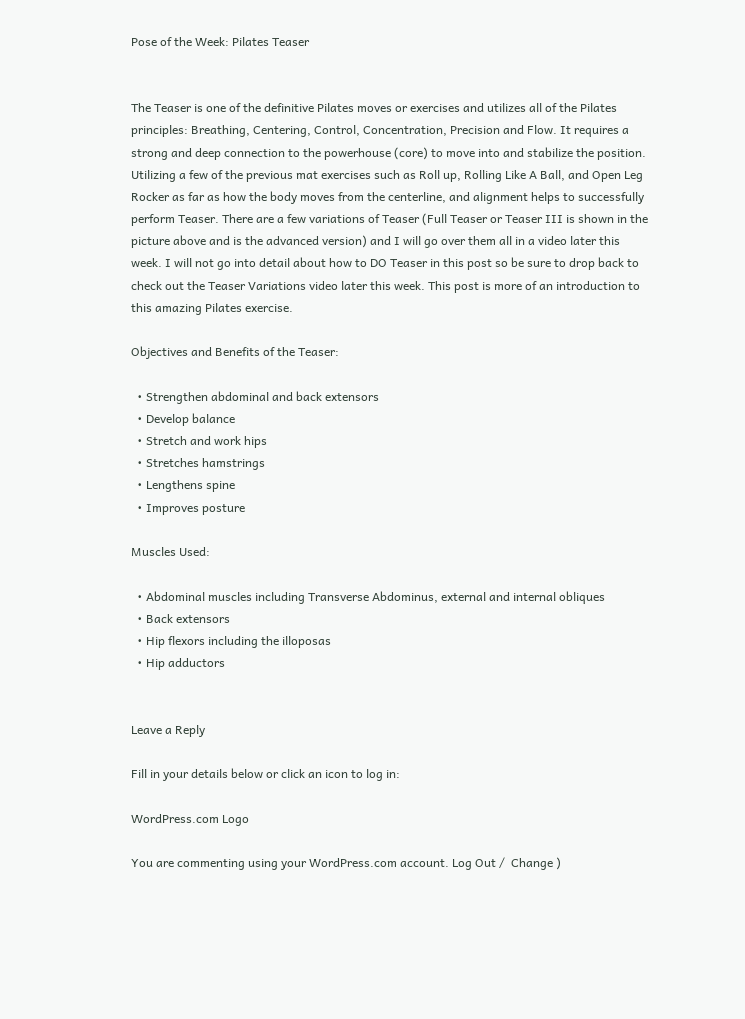Pose of the Week: Pilates Teaser


The Teaser is one of the definitive Pilates moves or exercises and utilizes all of the Pilates principles: Breathing, Centering, Control, Concentration, Precision and Flow. It requires a strong and deep connection to the powerhouse (core) to move into and stabilize the position. Utilizing a few of the previous mat exercises such as Roll up, Rolling Like A Ball, and Open Leg Rocker as far as how the body moves from the centerline, and alignment helps to successfully perform Teaser. There are a few variations of Teaser (Full Teaser or Teaser III is shown in the picture above and is the advanced version) and I will go over them all in a video later this week. I will not go into detail about how to DO Teaser in this post so be sure to drop back to check out the Teaser Variations video later this week. This post is more of an introduction to this amazing Pilates exercise.

Objectives and Benefits of the Teaser:

  • Strengthen abdominal and back extensors
  • Develop balance
  • Stretch and work hips
  • Stretches hamstrings
  • Lengthens spine
  • Improves posture

Muscles Used:

  • Abdominal muscles including Transverse Abdominus, external and internal obliques
  • Back extensors
  • Hip flexors including the illoposas
  • Hip adductors


Leave a Reply

Fill in your details below or click an icon to log in:

WordPress.com Logo

You are commenting using your WordPress.com account. Log Out /  Change )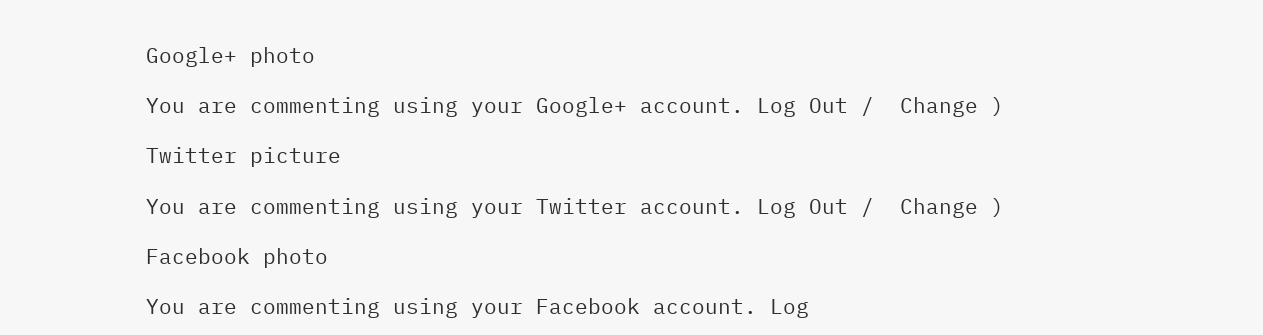Google+ photo

You are commenting using your Google+ account. Log Out /  Change )

Twitter picture

You are commenting using your Twitter account. Log Out /  Change )

Facebook photo

You are commenting using your Facebook account. Log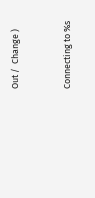Out /  Change )


Connecting to %s